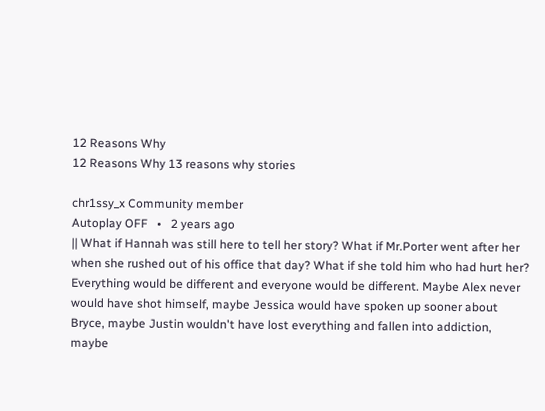12 Reasons Why
12 Reasons Why 13 reasons why stories

chr1ssy_x Community member
Autoplay OFF   •   2 years ago
|| What if Hannah was still here to tell her story? What if Mr.Porter went after her when she rushed out of his office that day? What if she told him who had hurt her? Everything would be different and everyone would be different. Maybe Alex never would have shot himself, maybe Jessica would have spoken up sooner about Bryce, maybe Justin wouldn't have lost everything and fallen into addiction, maybe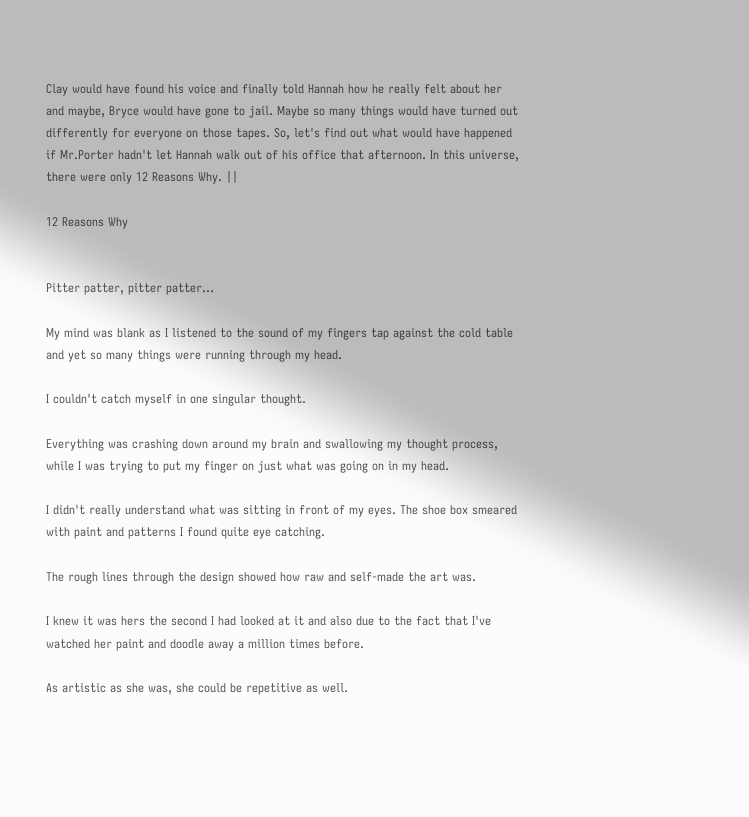Clay would have found his voice and finally told Hannah how he really felt about her and maybe, Bryce would have gone to jail. Maybe so many things would have turned out differently for everyone on those tapes. So, let's find out what would have happened if Mr.Porter hadn't let Hannah walk out of his office that afternoon. In this universe, there were only 12 Reasons Why. ||

12 Reasons Why


Pitter patter, pitter patter...

My mind was blank as I listened to the sound of my fingers tap against the cold table and yet so many things were running through my head.

I couldn't catch myself in one singular thought.

Everything was crashing down around my brain and swallowing my thought process, while I was trying to put my finger on just what was going on in my head.

I didn't really understand what was sitting in front of my eyes. The shoe box smeared with paint and patterns I found quite eye catching.

The rough lines through the design showed how raw and self-made the art was.

I knew it was hers the second I had looked at it and also due to the fact that I've watched her paint and doodle away a million times before.

As artistic as she was, she could be repetitive as well.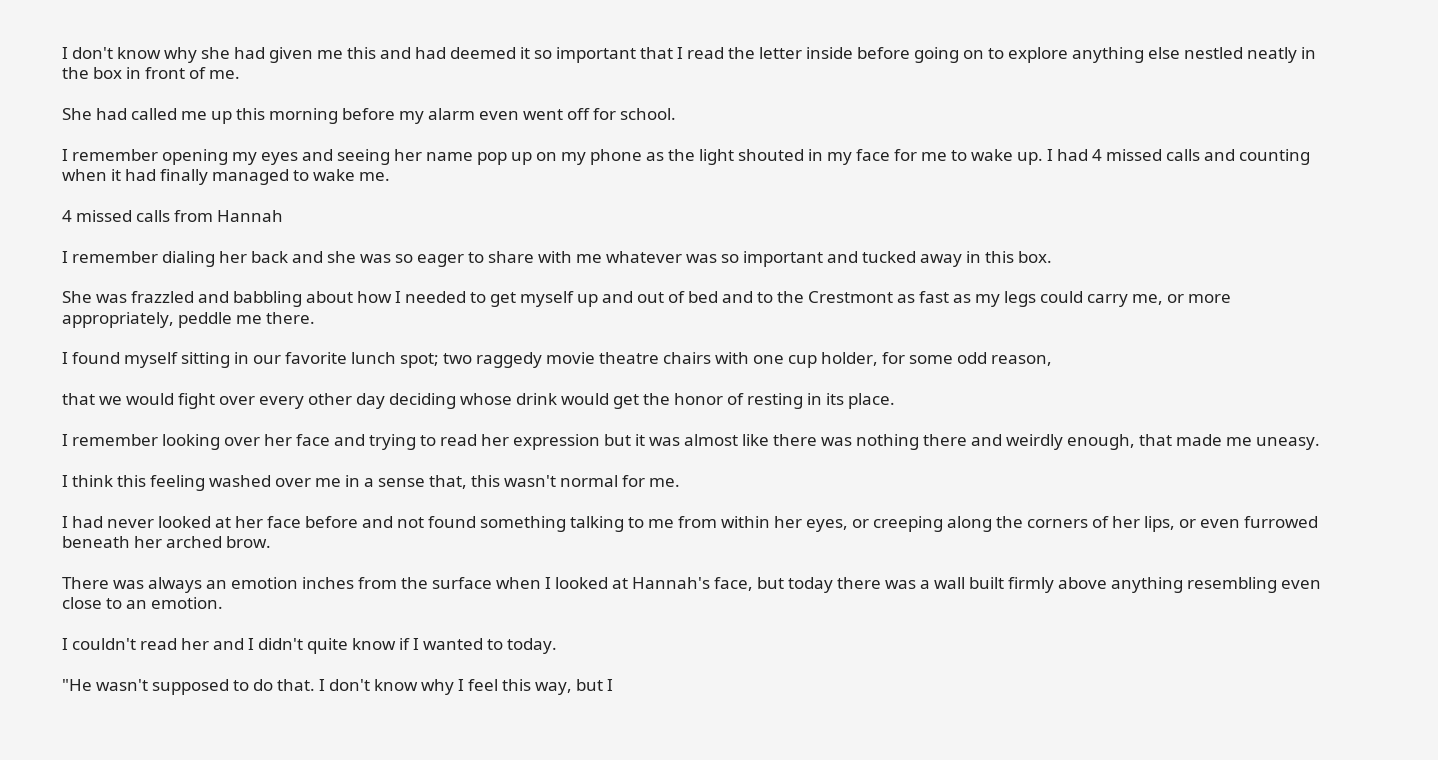I don't know why she had given me this and had deemed it so important that I read the letter inside before going on to explore anything else nestled neatly in the box in front of me.

She had called me up this morning before my alarm even went off for school.

I remember opening my eyes and seeing her name pop up on my phone as the light shouted in my face for me to wake up. I had 4 missed calls and counting when it had finally managed to wake me.

4 missed calls from Hannah

I remember dialing her back and she was so eager to share with me whatever was so important and tucked away in this box.

She was frazzled and babbling about how I needed to get myself up and out of bed and to the Crestmont as fast as my legs could carry me, or more appropriately, peddle me there.

I found myself sitting in our favorite lunch spot; two raggedy movie theatre chairs with one cup holder, for some odd reason,

that we would fight over every other day deciding whose drink would get the honor of resting in its place.

I remember looking over her face and trying to read her expression but it was almost like there was nothing there and weirdly enough, that made me uneasy.

I think this feeling washed over me in a sense that, this wasn't normal for me.

I had never looked at her face before and not found something talking to me from within her eyes, or creeping along the corners of her lips, or even furrowed beneath her arched brow.

There was always an emotion inches from the surface when I looked at Hannah's face, but today there was a wall built firmly above anything resembling even close to an emotion.

I couldn't read her and I didn't quite know if I wanted to today.

"He wasn't supposed to do that. I don't know why I feel this way, but I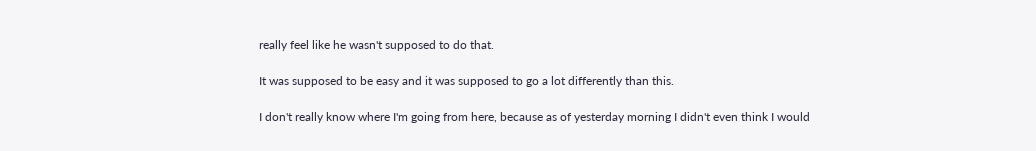really feel like he wasn't supposed to do that.

It was supposed to be easy and it was supposed to go a lot differently than this.

I don't really know where I'm going from here, because as of yesterday morning I didn't even think I would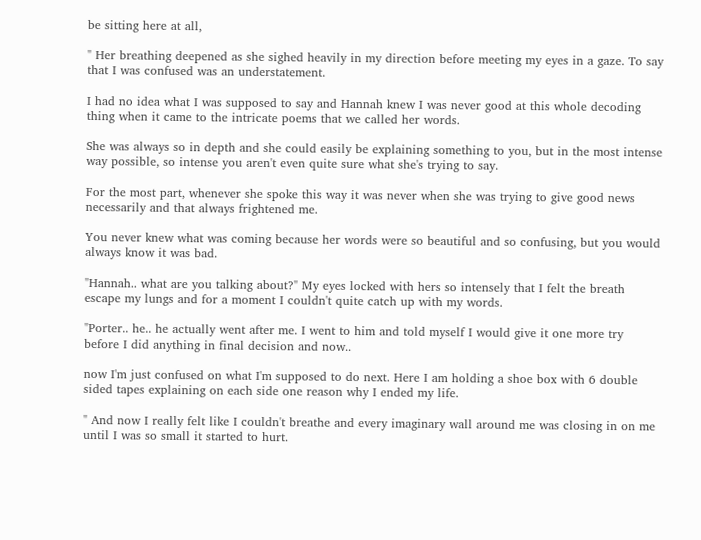be sitting here at all,

" Her breathing deepened as she sighed heavily in my direction before meeting my eyes in a gaze. To say that I was confused was an understatement.

I had no idea what I was supposed to say and Hannah knew I was never good at this whole decoding thing when it came to the intricate poems that we called her words.

She was always so in depth and she could easily be explaining something to you, but in the most intense way possible, so intense you aren't even quite sure what she's trying to say.

For the most part, whenever she spoke this way it was never when she was trying to give good news necessarily and that always frightened me.

You never knew what was coming because her words were so beautiful and so confusing, but you would always know it was bad.

"Hannah.. what are you talking about?" My eyes locked with hers so intensely that I felt the breath escape my lungs and for a moment I couldn't quite catch up with my words.

"Porter.. he.. he actually went after me. I went to him and told myself I would give it one more try before I did anything in final decision and now..

now I'm just confused on what I'm supposed to do next. Here I am holding a shoe box with 6 double sided tapes explaining on each side one reason why I ended my life.

" And now I really felt like I couldn't breathe and every imaginary wall around me was closing in on me until I was so small it started to hurt.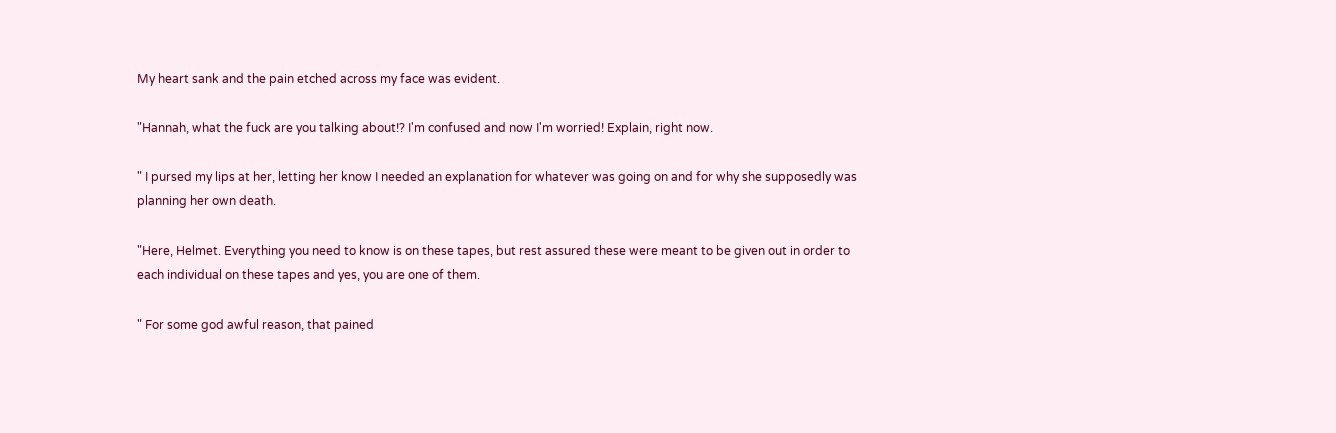My heart sank and the pain etched across my face was evident.

"Hannah, what the fuck are you talking about!? I'm confused and now I'm worried! Explain, right now.

" I pursed my lips at her, letting her know I needed an explanation for whatever was going on and for why she supposedly was planning her own death.

"Here, Helmet. Everything you need to know is on these tapes, but rest assured these were meant to be given out in order to each individual on these tapes and yes, you are one of them.

" For some god awful reason, that pained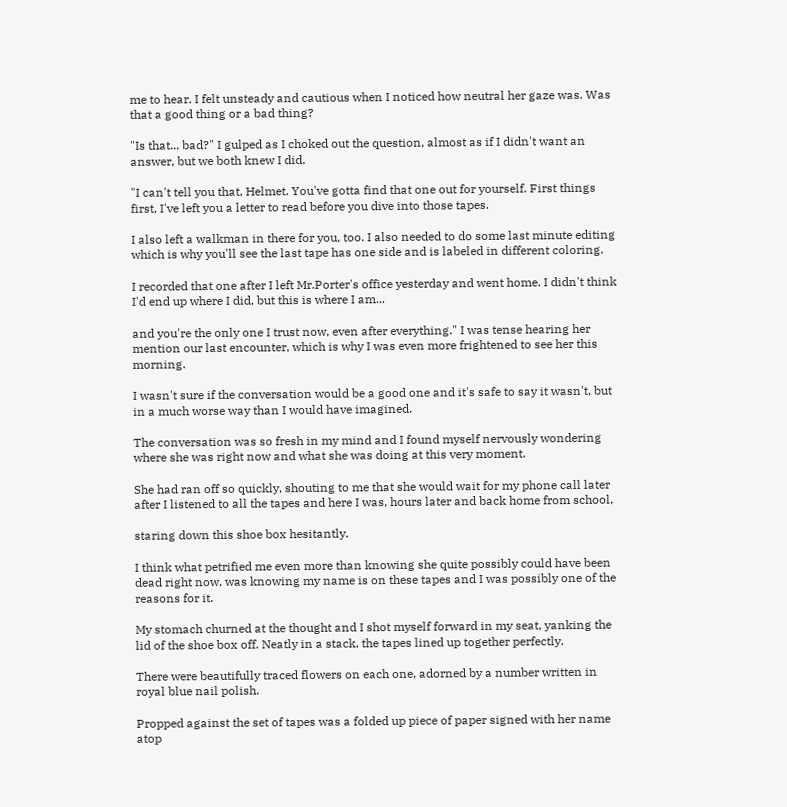me to hear. I felt unsteady and cautious when I noticed how neutral her gaze was. Was that a good thing or a bad thing?

"Is that... bad?" I gulped as I choked out the question, almost as if I didn't want an answer, but we both knew I did.

"I can't tell you that, Helmet. You've gotta find that one out for yourself. First things first, I've left you a letter to read before you dive into those tapes.

I also left a walkman in there for you, too. I also needed to do some last minute editing which is why you'll see the last tape has one side and is labeled in different coloring.

I recorded that one after I left Mr.Porter's office yesterday and went home. I didn't think I'd end up where I did, but this is where I am...

and you're the only one I trust now, even after everything." I was tense hearing her mention our last encounter, which is why I was even more frightened to see her this morning.

I wasn't sure if the conversation would be a good one and it's safe to say it wasn't, but in a much worse way than I would have imagined.

The conversation was so fresh in my mind and I found myself nervously wondering where she was right now and what she was doing at this very moment.

She had ran off so quickly, shouting to me that she would wait for my phone call later after I listened to all the tapes and here I was, hours later and back home from school,

staring down this shoe box hesitantly.

I think what petrified me even more than knowing she quite possibly could have been dead right now, was knowing my name is on these tapes and I was possibly one of the reasons for it.

My stomach churned at the thought and I shot myself forward in my seat, yanking the lid of the shoe box off. Neatly in a stack, the tapes lined up together perfectly.

There were beautifully traced flowers on each one, adorned by a number written in royal blue nail polish.

Propped against the set of tapes was a folded up piece of paper signed with her name atop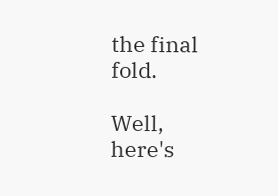the final fold.

Well, here's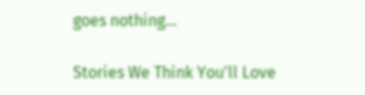goes nothing...

Stories We Think You'll Love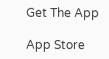Get The App

App Store